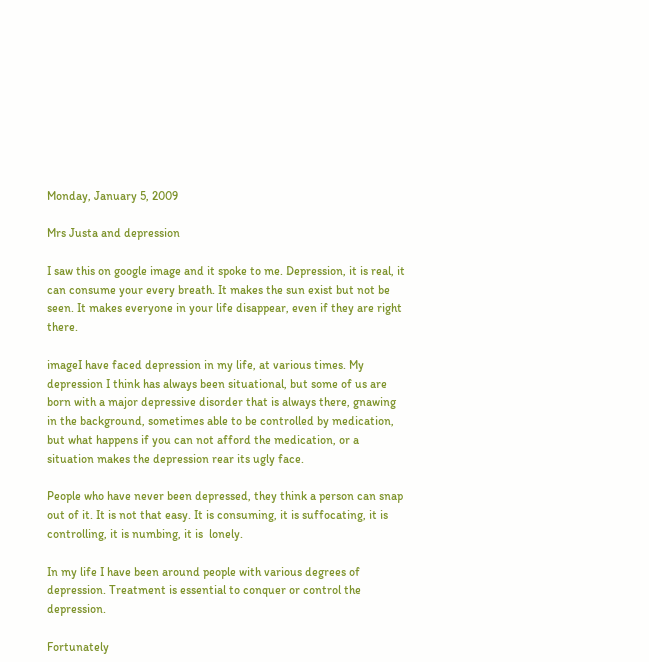Monday, January 5, 2009

Mrs Justa and depression

I saw this on google image and it spoke to me. Depression, it is real, it can consume your every breath. It makes the sun exist but not be seen. It makes everyone in your life disappear, even if they are right there.

imageI have faced depression in my life, at various times. My depression I think has always been situational, but some of us are born with a major depressive disorder that is always there, gnawing in the background, sometimes able to be controlled by medication, but what happens if you can not afford the medication, or a situation makes the depression rear its ugly face.

People who have never been depressed, they think a person can snap out of it. It is not that easy. It is consuming, it is suffocating, it is controlling, it is numbing, it is  lonely.

In my life I have been around people with various degrees of depression. Treatment is essential to conquer or control the depression.

Fortunately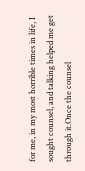for me, in my most horrible times in life, I sought counsel, and talking helped me get through it.Once the counsel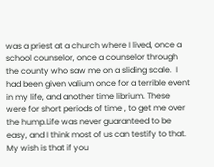was a priest at a church where I lived, once a school counselor, once a counselor through the county who saw me on a sliding scale.  I had been given valium once for a terrible event in my life, and another time librium. These were for short periods of time , to get me over the hump.Life was never guaranteed to be easy, and I think most of us can testify to that. My wish is that if you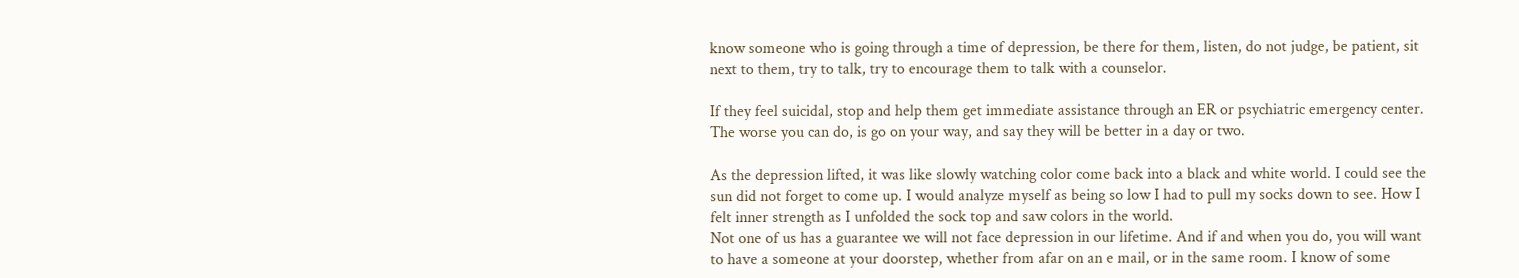know someone who is going through a time of depression, be there for them, listen, do not judge, be patient, sit next to them, try to talk, try to encourage them to talk with a counselor.

If they feel suicidal, stop and help them get immediate assistance through an ER or psychiatric emergency center.  The worse you can do, is go on your way, and say they will be better in a day or two.

As the depression lifted, it was like slowly watching color come back into a black and white world. I could see the sun did not forget to come up. I would analyze myself as being so low I had to pull my socks down to see. How I felt inner strength as I unfolded the sock top and saw colors in the world.
Not one of us has a guarantee we will not face depression in our lifetime. And if and when you do, you will want to have a someone at your doorstep, whether from afar on an e mail, or in the same room. I know of some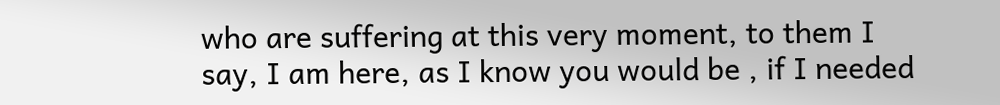who are suffering at this very moment, to them I say, I am here, as I know you would be , if I needed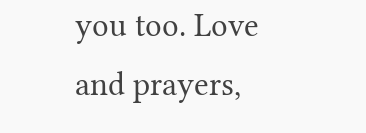you too. Love and prayers,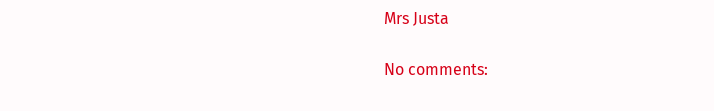Mrs Justa

No comments: